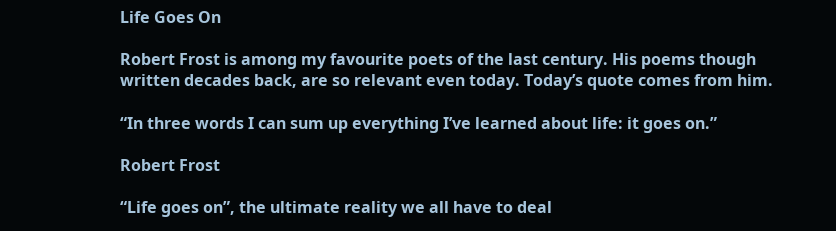Life Goes On

Robert Frost is among my favourite poets of the last century. His poems though written decades back, are so relevant even today. Today’s quote comes from him.

“In three words I can sum up everything I’ve learned about life: it goes on.”

Robert Frost

“Life goes on”, the ultimate reality we all have to deal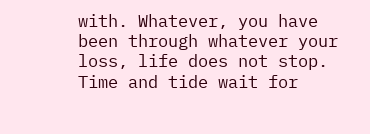with. Whatever, you have been through whatever your loss, life does not stop. Time and tide wait for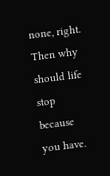none, right. Then why should life stop because you have.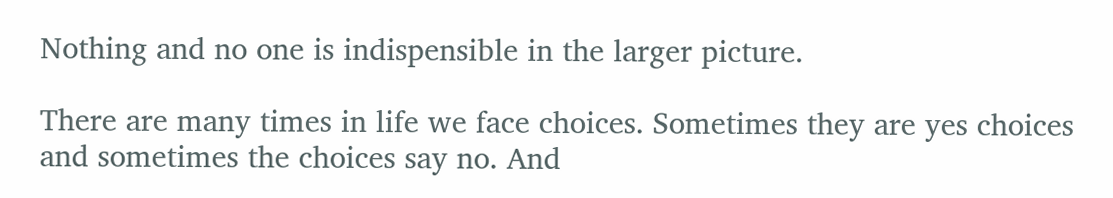Nothing and no one is indispensible in the larger picture.

There are many times in life we face choices. Sometimes they are yes choices and sometimes the choices say no. And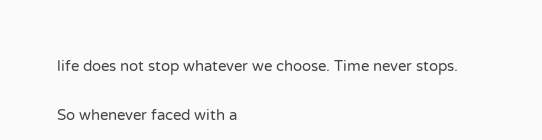life does not stop whatever we choose. Time never stops.

So whenever faced with a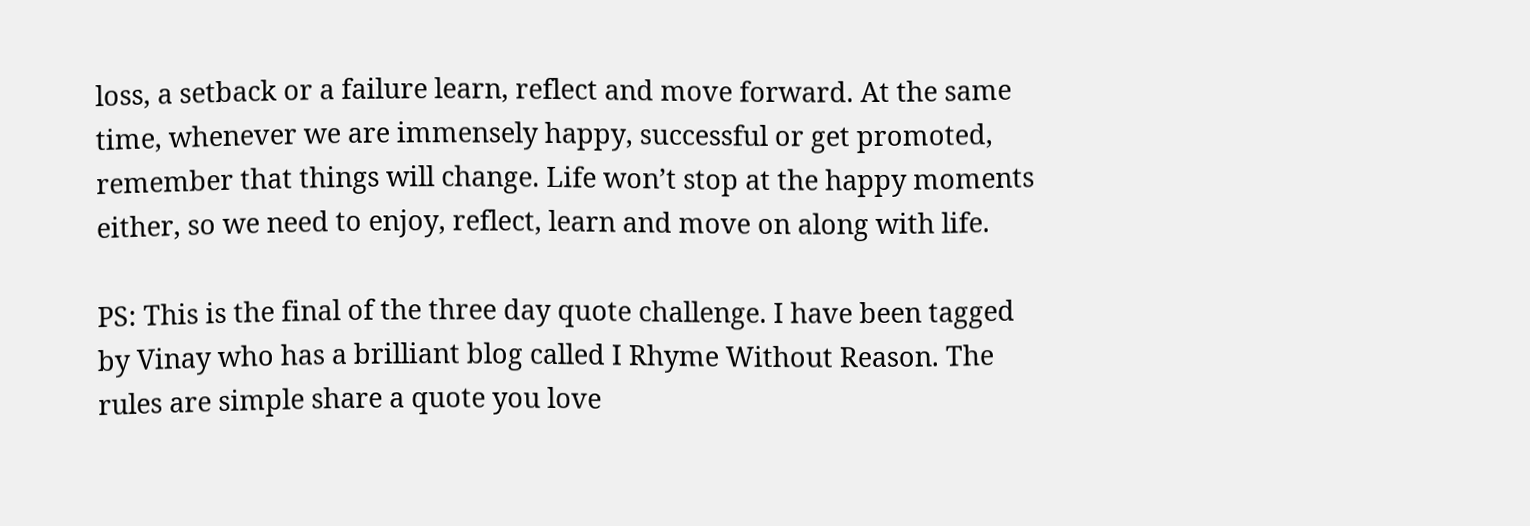loss, a setback or a failure learn, reflect and move forward. At the same time, whenever we are immensely happy, successful or get promoted, remember that things will change. Life won’t stop at the happy moments either, so we need to enjoy, reflect, learn and move on along with life.

PS: This is the final of the three day quote challenge. I have been tagged by Vinay who has a brilliant blog called I Rhyme Without Reason. The rules are simple share a quote you love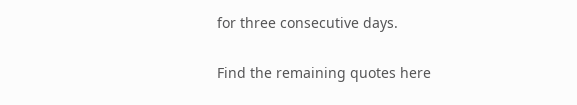for three consecutive days.

Find the remaining quotes here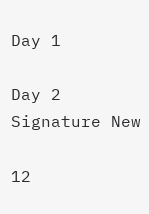Day 1

Day 2
Signature New

12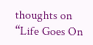thoughts on “Life Goes On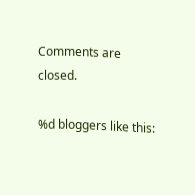Comments are closed.

%d bloggers like this: